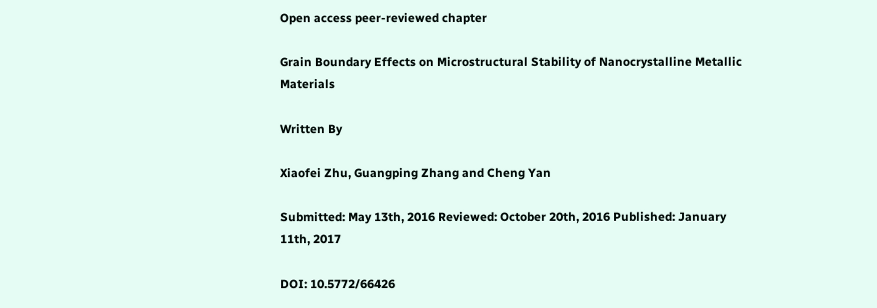Open access peer-reviewed chapter

Grain Boundary Effects on Microstructural Stability of Nanocrystalline Metallic Materials

Written By

Xiaofei Zhu, Guangping Zhang and Cheng Yan

Submitted: May 13th, 2016 Reviewed: October 20th, 2016 Published: January 11th, 2017

DOI: 10.5772/66426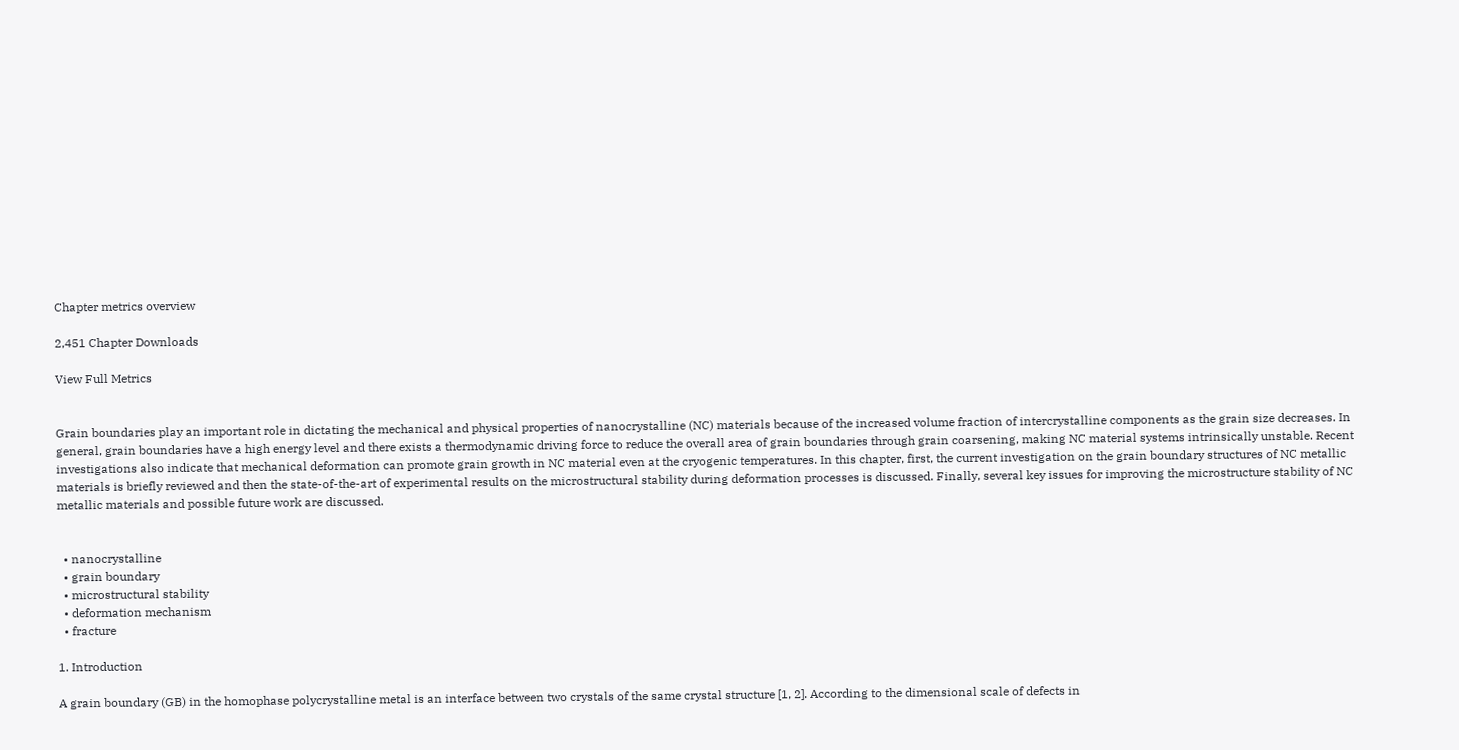Chapter metrics overview

2,451 Chapter Downloads

View Full Metrics


Grain boundaries play an important role in dictating the mechanical and physical properties of nanocrystalline (NC) materials because of the increased volume fraction of intercrystalline components as the grain size decreases. In general, grain boundaries have a high energy level and there exists a thermodynamic driving force to reduce the overall area of grain boundaries through grain coarsening, making NC material systems intrinsically unstable. Recent investigations also indicate that mechanical deformation can promote grain growth in NC material even at the cryogenic temperatures. In this chapter, first, the current investigation on the grain boundary structures of NC metallic materials is briefly reviewed and then the state-of-the-art of experimental results on the microstructural stability during deformation processes is discussed. Finally, several key issues for improving the microstructure stability of NC metallic materials and possible future work are discussed.


  • nanocrystalline
  • grain boundary
  • microstructural stability
  • deformation mechanism
  • fracture

1. Introduction

A grain boundary (GB) in the homophase polycrystalline metal is an interface between two crystals of the same crystal structure [1, 2]. According to the dimensional scale of defects in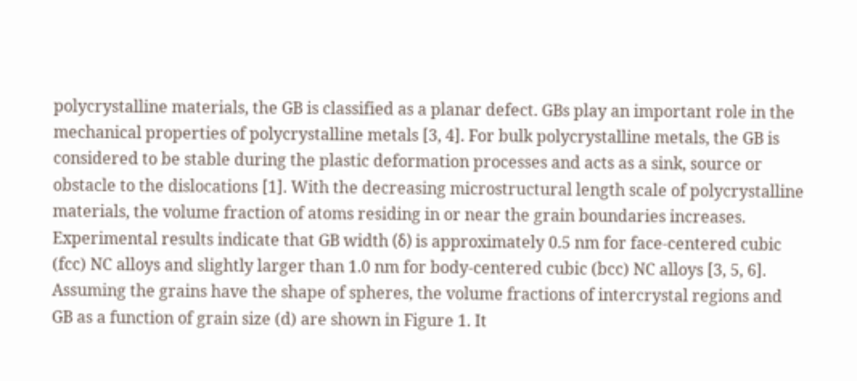polycrystalline materials, the GB is classified as a planar defect. GBs play an important role in the mechanical properties of polycrystalline metals [3, 4]. For bulk polycrystalline metals, the GB is considered to be stable during the plastic deformation processes and acts as a sink, source or obstacle to the dislocations [1]. With the decreasing microstructural length scale of polycrystalline materials, the volume fraction of atoms residing in or near the grain boundaries increases. Experimental results indicate that GB width (δ) is approximately 0.5 nm for face-centered cubic (fcc) NC alloys and slightly larger than 1.0 nm for body-centered cubic (bcc) NC alloys [3, 5, 6]. Assuming the grains have the shape of spheres, the volume fractions of intercrystal regions and GB as a function of grain size (d) are shown in Figure 1. It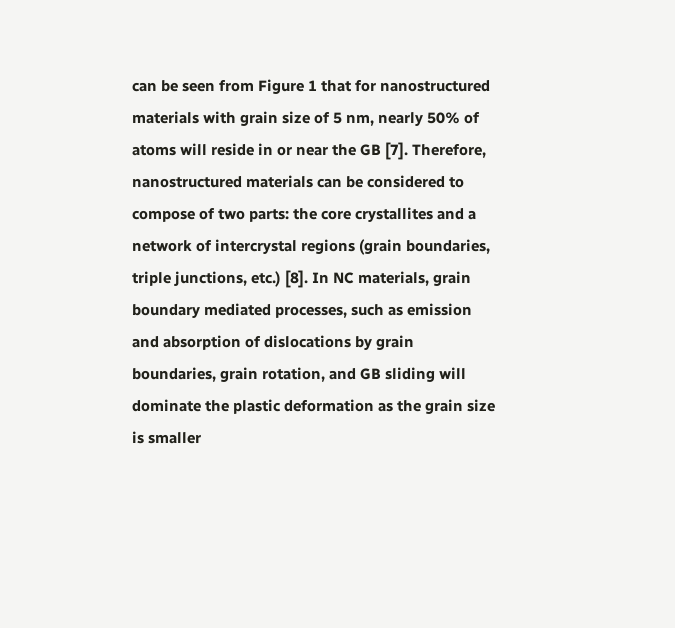can be seen from Figure 1 that for nanostructured materials with grain size of 5 nm, nearly 50% of atoms will reside in or near the GB [7]. Therefore, nanostructured materials can be considered to compose of two parts: the core crystallites and a network of intercrystal regions (grain boundaries, triple junctions, etc.) [8]. In NC materials, grain boundary mediated processes, such as emission and absorption of dislocations by grain boundaries, grain rotation, and GB sliding will dominate the plastic deformation as the grain size is smaller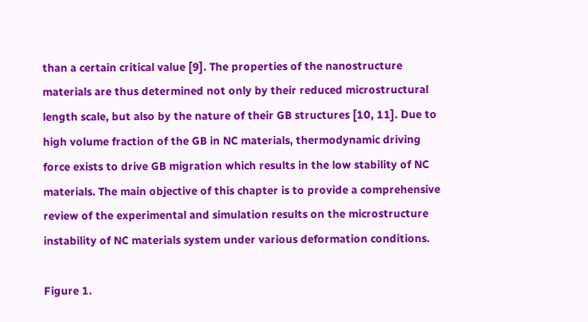than a certain critical value [9]. The properties of the nanostructure materials are thus determined not only by their reduced microstructural length scale, but also by the nature of their GB structures [10, 11]. Due to high volume fraction of the GB in NC materials, thermodynamic driving force exists to drive GB migration which results in the low stability of NC materials. The main objective of this chapter is to provide a comprehensive review of the experimental and simulation results on the microstructure instability of NC materials system under various deformation conditions.

Figure 1.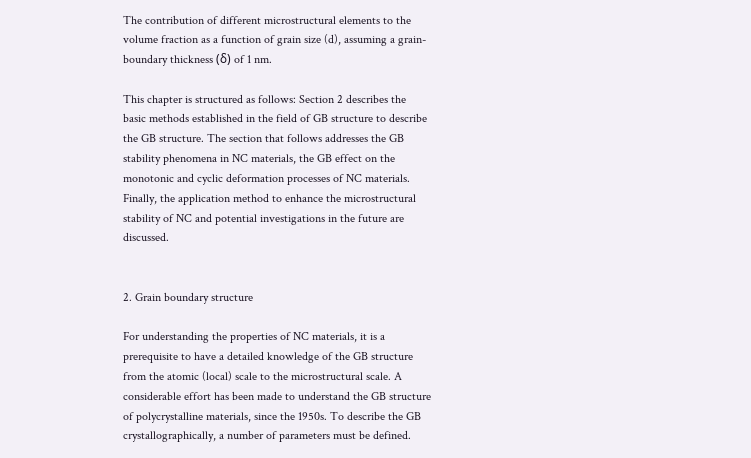The contribution of different microstructural elements to the volume fraction as a function of grain size (d), assuming a grain-boundary thickness (δ) of 1 nm.

This chapter is structured as follows: Section 2 describes the basic methods established in the field of GB structure to describe the GB structure. The section that follows addresses the GB stability phenomena in NC materials, the GB effect on the monotonic and cyclic deformation processes of NC materials. Finally, the application method to enhance the microstructural stability of NC and potential investigations in the future are discussed.


2. Grain boundary structure

For understanding the properties of NC materials, it is a prerequisite to have a detailed knowledge of the GB structure from the atomic (local) scale to the microstructural scale. A considerable effort has been made to understand the GB structure of polycrystalline materials, since the 1950s. To describe the GB crystallographically, a number of parameters must be defined.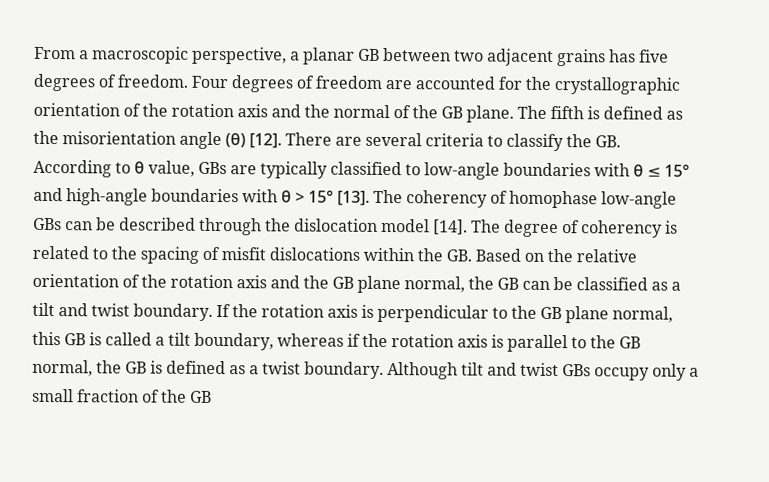From a macroscopic perspective, a planar GB between two adjacent grains has five degrees of freedom. Four degrees of freedom are accounted for the crystallographic orientation of the rotation axis and the normal of the GB plane. The fifth is defined as the misorientation angle (θ) [12]. There are several criteria to classify the GB. According to θ value, GBs are typically classified to low-angle boundaries with θ ≤ 15° and high-angle boundaries with θ > 15° [13]. The coherency of homophase low-angle GBs can be described through the dislocation model [14]. The degree of coherency is related to the spacing of misfit dislocations within the GB. Based on the relative orientation of the rotation axis and the GB plane normal, the GB can be classified as a tilt and twist boundary. If the rotation axis is perpendicular to the GB plane normal, this GB is called a tilt boundary, whereas if the rotation axis is parallel to the GB normal, the GB is defined as a twist boundary. Although tilt and twist GBs occupy only a small fraction of the GB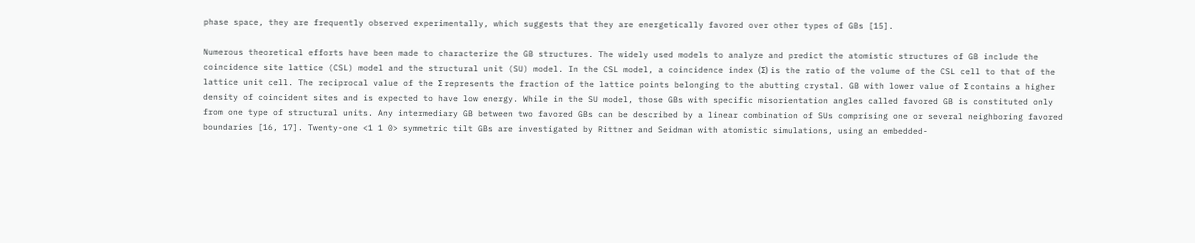phase space, they are frequently observed experimentally, which suggests that they are energetically favored over other types of GBs [15].

Numerous theoretical efforts have been made to characterize the GB structures. The widely used models to analyze and predict the atomistic structures of GB include the coincidence site lattice (CSL) model and the structural unit (SU) model. In the CSL model, a coincidence index (Σ) is the ratio of the volume of the CSL cell to that of the lattice unit cell. The reciprocal value of the Σ represents the fraction of the lattice points belonging to the abutting crystal. GB with lower value of Σ contains a higher density of coincident sites and is expected to have low energy. While in the SU model, those GBs with specific misorientation angles called favored GB is constituted only from one type of structural units. Any intermediary GB between two favored GBs can be described by a linear combination of SUs comprising one or several neighboring favored boundaries [16, 17]. Twenty-one <1 1 0> symmetric tilt GBs are investigated by Rittner and Seidman with atomistic simulations, using an embedded-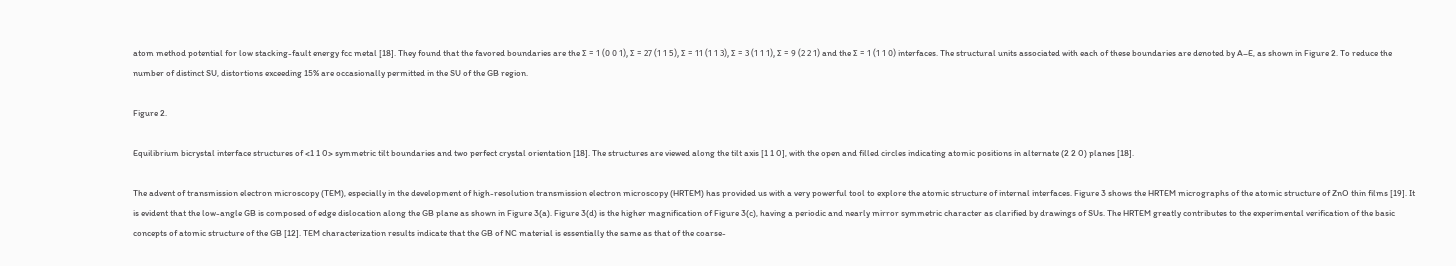atom method potential for low stacking-fault energy fcc metal [18]. They found that the favored boundaries are the Σ = 1 (0 0 1), Σ = 27 (1 1 5), Σ = 11 (1 1 3), Σ = 3 (1 1 1), Σ = 9 (2 2 1) and the Σ = 1 (1 1 0) interfaces. The structural units associated with each of these boundaries are denoted by A–E, as shown in Figure 2. To reduce the number of distinct SU, distortions exceeding 15% are occasionally permitted in the SU of the GB region.

Figure 2.

Equilibrium bicrystal interface structures of <1 1 0> symmetric tilt boundaries and two perfect crystal orientation [18]. The structures are viewed along the tilt axis [1 1 0], with the open and filled circles indicating atomic positions in alternate (2 2 0) planes [18].

The advent of transmission electron microscopy (TEM), especially in the development of high-resolution transmission electron microscopy (HRTEM) has provided us with a very powerful tool to explore the atomic structure of internal interfaces. Figure 3 shows the HRTEM micrographs of the atomic structure of ZnO thin films [19]. It is evident that the low-angle GB is composed of edge dislocation along the GB plane as shown in Figure 3(a). Figure 3(d) is the higher magnification of Figure 3(c), having a periodic and nearly mirror symmetric character as clarified by drawings of SUs. The HRTEM greatly contributes to the experimental verification of the basic concepts of atomic structure of the GB [12]. TEM characterization results indicate that the GB of NC material is essentially the same as that of the coarse-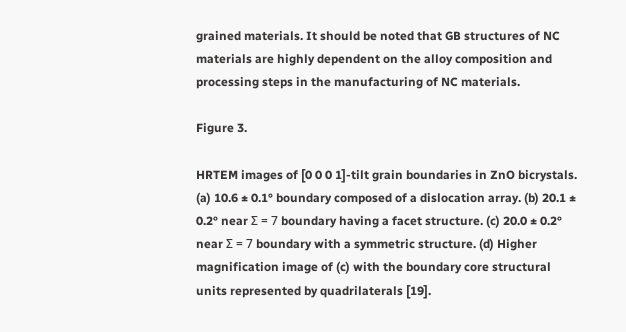grained materials. It should be noted that GB structures of NC materials are highly dependent on the alloy composition and processing steps in the manufacturing of NC materials.

Figure 3.

HRTEM images of [0 0 0 1]-tilt grain boundaries in ZnO bicrystals. (a) 10.6 ± 0.1° boundary composed of a dislocation array. (b) 20.1 ± 0.2° near Σ = 7 boundary having a facet structure. (c) 20.0 ± 0.2° near Σ = 7 boundary with a symmetric structure. (d) Higher magnification image of (c) with the boundary core structural units represented by quadrilaterals [19].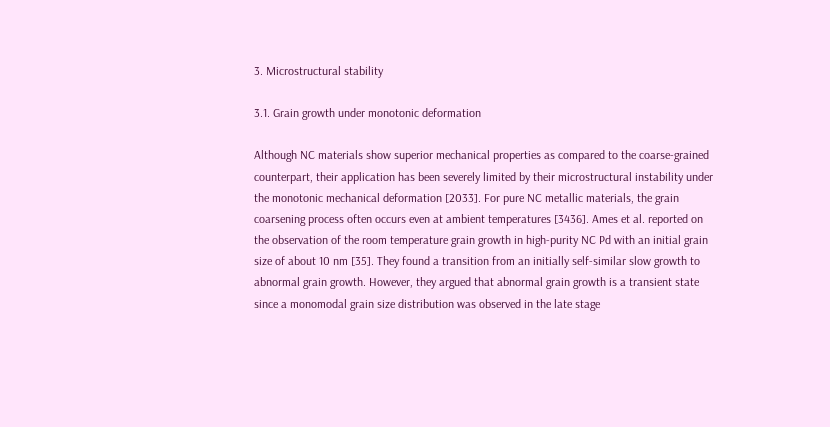3. Microstructural stability

3.1. Grain growth under monotonic deformation

Although NC materials show superior mechanical properties as compared to the coarse-grained counterpart, their application has been severely limited by their microstructural instability under the monotonic mechanical deformation [2033]. For pure NC metallic materials, the grain coarsening process often occurs even at ambient temperatures [3436]. Ames et al. reported on the observation of the room temperature grain growth in high-purity NC Pd with an initial grain size of about 10 nm [35]. They found a transition from an initially self-similar slow growth to abnormal grain growth. However, they argued that abnormal grain growth is a transient state since a monomodal grain size distribution was observed in the late stage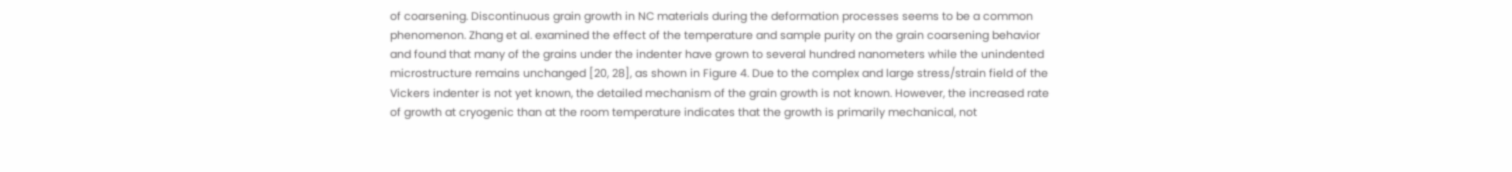of coarsening. Discontinuous grain growth in NC materials during the deformation processes seems to be a common phenomenon. Zhang et al. examined the effect of the temperature and sample purity on the grain coarsening behavior and found that many of the grains under the indenter have grown to several hundred nanometers while the unindented microstructure remains unchanged [20, 28], as shown in Figure 4. Due to the complex and large stress/strain field of the Vickers indenter is not yet known, the detailed mechanism of the grain growth is not known. However, the increased rate of growth at cryogenic than at the room temperature indicates that the growth is primarily mechanical, not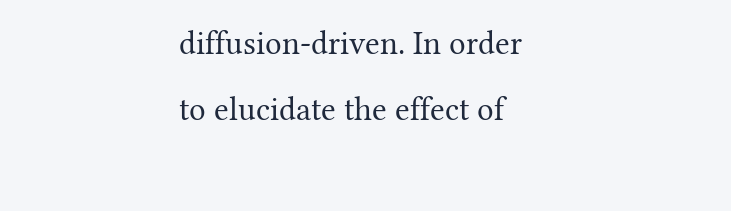diffusion-driven. In order to elucidate the effect of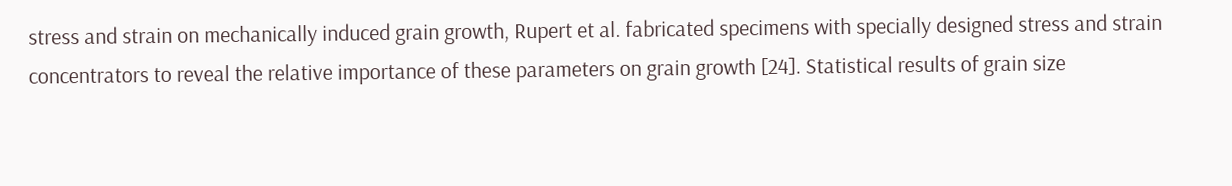stress and strain on mechanically induced grain growth, Rupert et al. fabricated specimens with specially designed stress and strain concentrators to reveal the relative importance of these parameters on grain growth [24]. Statistical results of grain size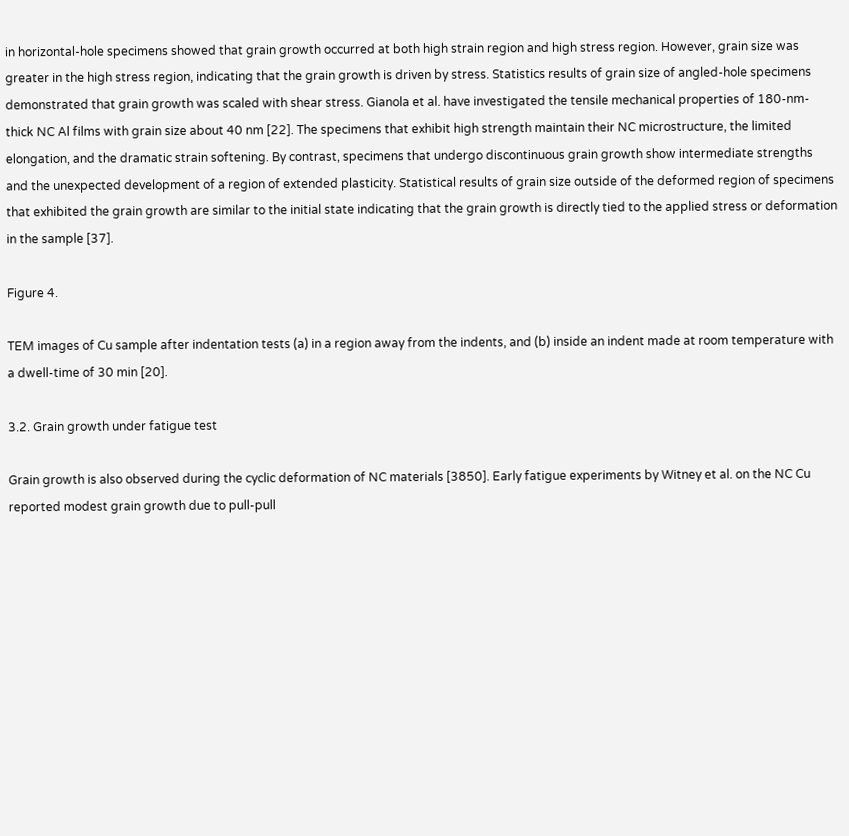in horizontal-hole specimens showed that grain growth occurred at both high strain region and high stress region. However, grain size was greater in the high stress region, indicating that the grain growth is driven by stress. Statistics results of grain size of angled-hole specimens demonstrated that grain growth was scaled with shear stress. Gianola et al. have investigated the tensile mechanical properties of 180-nm-thick NC Al films with grain size about 40 nm [22]. The specimens that exhibit high strength maintain their NC microstructure, the limited elongation, and the dramatic strain softening. By contrast, specimens that undergo discontinuous grain growth show intermediate strengths and the unexpected development of a region of extended plasticity. Statistical results of grain size outside of the deformed region of specimens that exhibited the grain growth are similar to the initial state indicating that the grain growth is directly tied to the applied stress or deformation in the sample [37].

Figure 4.

TEM images of Cu sample after indentation tests (a) in a region away from the indents, and (b) inside an indent made at room temperature with a dwell-time of 30 min [20].

3.2. Grain growth under fatigue test

Grain growth is also observed during the cyclic deformation of NC materials [3850]. Early fatigue experiments by Witney et al. on the NC Cu reported modest grain growth due to pull-pull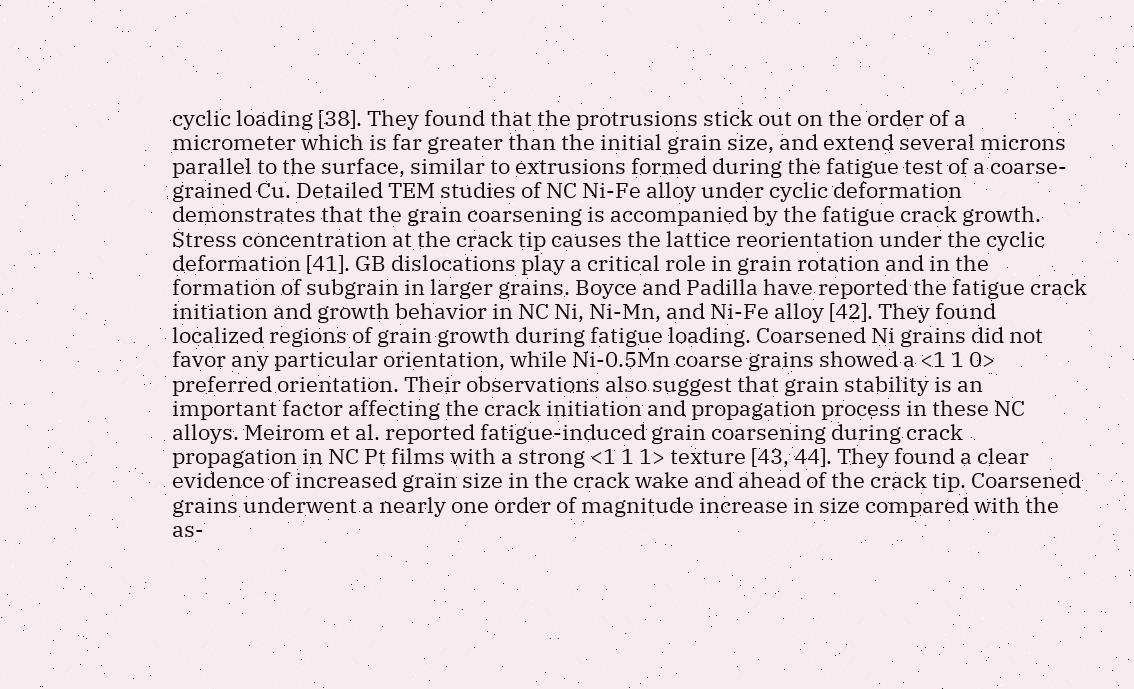cyclic loading [38]. They found that the protrusions stick out on the order of a micrometer which is far greater than the initial grain size, and extend several microns parallel to the surface, similar to extrusions formed during the fatigue test of a coarse-grained Cu. Detailed TEM studies of NC Ni-Fe alloy under cyclic deformation demonstrates that the grain coarsening is accompanied by the fatigue crack growth. Stress concentration at the crack tip causes the lattice reorientation under the cyclic deformation [41]. GB dislocations play a critical role in grain rotation and in the formation of subgrain in larger grains. Boyce and Padilla have reported the fatigue crack initiation and growth behavior in NC Ni, Ni-Mn, and Ni-Fe alloy [42]. They found localized regions of grain growth during fatigue loading. Coarsened Ni grains did not favor any particular orientation, while Ni-0.5Mn coarse grains showed a <1 1 0> preferred orientation. Their observations also suggest that grain stability is an important factor affecting the crack initiation and propagation process in these NC alloys. Meirom et al. reported fatigue-induced grain coarsening during crack propagation in NC Pt films with a strong <1 1 1> texture [43, 44]. They found a clear evidence of increased grain size in the crack wake and ahead of the crack tip. Coarsened grains underwent a nearly one order of magnitude increase in size compared with the as-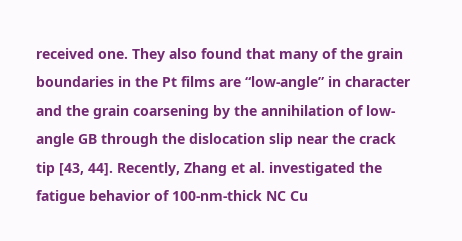received one. They also found that many of the grain boundaries in the Pt films are “low-angle” in character and the grain coarsening by the annihilation of low-angle GB through the dislocation slip near the crack tip [43, 44]. Recently, Zhang et al. investigated the fatigue behavior of 100-nm-thick NC Cu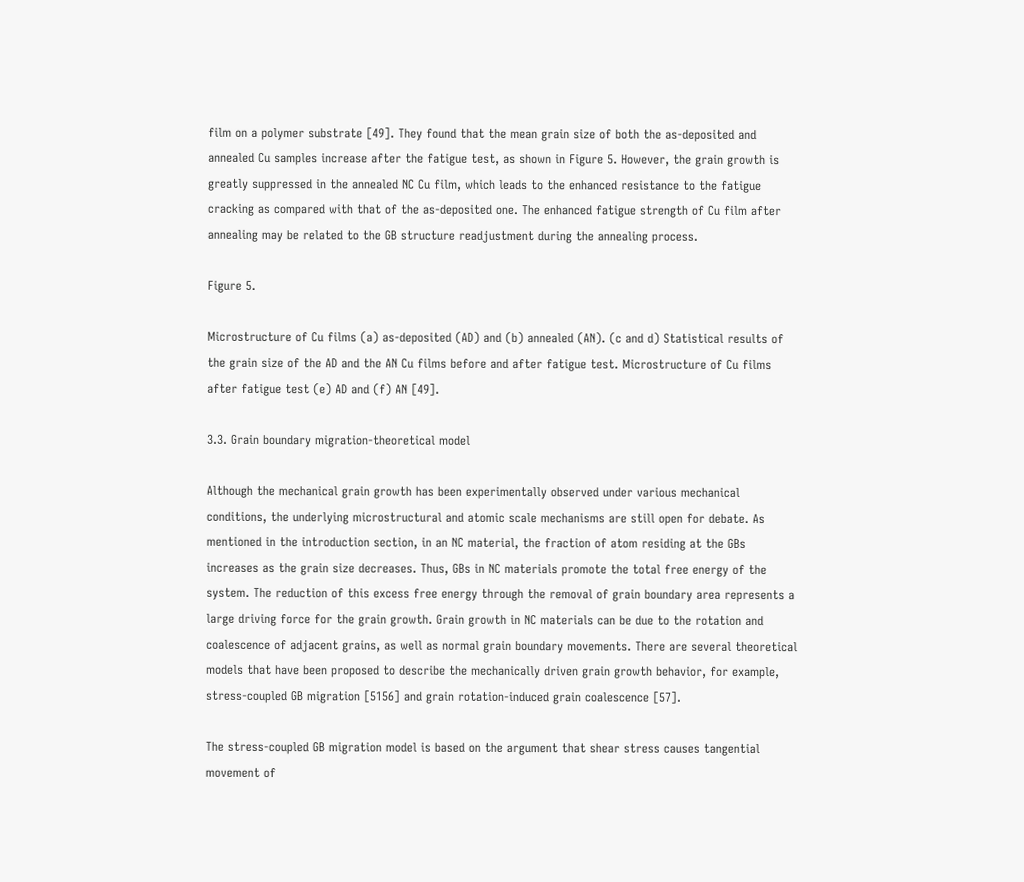film on a polymer substrate [49]. They found that the mean grain size of both the as-deposited and annealed Cu samples increase after the fatigue test, as shown in Figure 5. However, the grain growth is greatly suppressed in the annealed NC Cu film, which leads to the enhanced resistance to the fatigue cracking as compared with that of the as-deposited one. The enhanced fatigue strength of Cu film after annealing may be related to the GB structure readjustment during the annealing process.

Figure 5.

Microstructure of Cu films (a) as-deposited (AD) and (b) annealed (AN). (c and d) Statistical results of the grain size of the AD and the AN Cu films before and after fatigue test. Microstructure of Cu films after fatigue test (e) AD and (f) AN [49].

3.3. Grain boundary migration-theoretical model

Although the mechanical grain growth has been experimentally observed under various mechanical conditions, the underlying microstructural and atomic scale mechanisms are still open for debate. As mentioned in the introduction section, in an NC material, the fraction of atom residing at the GBs increases as the grain size decreases. Thus, GBs in NC materials promote the total free energy of the system. The reduction of this excess free energy through the removal of grain boundary area represents a large driving force for the grain growth. Grain growth in NC materials can be due to the rotation and coalescence of adjacent grains, as well as normal grain boundary movements. There are several theoretical models that have been proposed to describe the mechanically driven grain growth behavior, for example, stress-coupled GB migration [5156] and grain rotation-induced grain coalescence [57].

The stress-coupled GB migration model is based on the argument that shear stress causes tangential movement of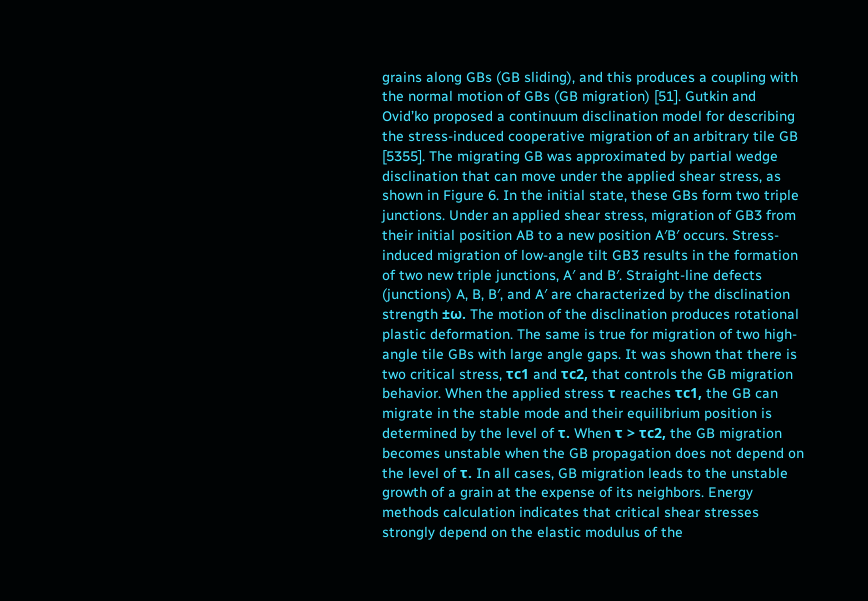grains along GBs (GB sliding), and this produces a coupling with the normal motion of GBs (GB migration) [51]. Gutkin and Ovid’ko proposed a continuum disclination model for describing the stress-induced cooperative migration of an arbitrary tile GB [5355]. The migrating GB was approximated by partial wedge disclination that can move under the applied shear stress, as shown in Figure 6. In the initial state, these GBs form two triple junctions. Under an applied shear stress, migration of GB3 from their initial position AB to a new position A′B′ occurs. Stress-induced migration of low-angle tilt GB3 results in the formation of two new triple junctions, A′ and B′. Straight-line defects (junctions) A, B, B′, and A′ are characterized by the disclination strength ±ω. The motion of the disclination produces rotational plastic deformation. The same is true for migration of two high-angle tile GBs with large angle gaps. It was shown that there is two critical stress, τc1 and τc2, that controls the GB migration behavior. When the applied stress τ reaches τc1, the GB can migrate in the stable mode and their equilibrium position is determined by the level of τ. When τ > τc2, the GB migration becomes unstable when the GB propagation does not depend on the level of τ. In all cases, GB migration leads to the unstable growth of a grain at the expense of its neighbors. Energy methods calculation indicates that critical shear stresses strongly depend on the elastic modulus of the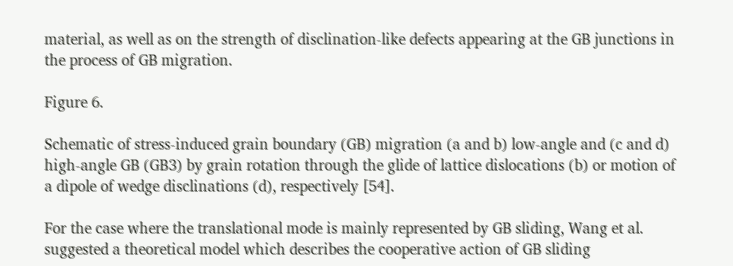material, as well as on the strength of disclination-like defects appearing at the GB junctions in the process of GB migration.

Figure 6.

Schematic of stress-induced grain boundary (GB) migration (a and b) low-angle and (c and d) high-angle GB (GB3) by grain rotation through the glide of lattice dislocations (b) or motion of a dipole of wedge disclinations (d), respectively [54].

For the case where the translational mode is mainly represented by GB sliding, Wang et al. suggested a theoretical model which describes the cooperative action of GB sliding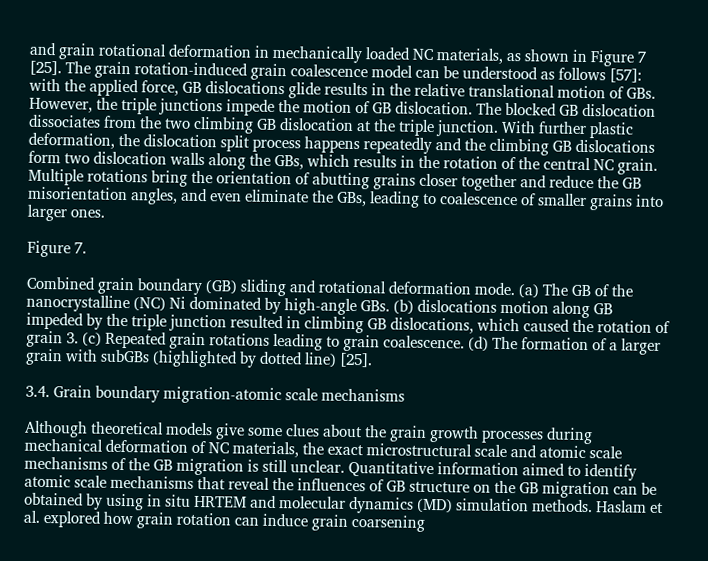and grain rotational deformation in mechanically loaded NC materials, as shown in Figure 7 [25]. The grain rotation-induced grain coalescence model can be understood as follows [57]: with the applied force, GB dislocations glide results in the relative translational motion of GBs. However, the triple junctions impede the motion of GB dislocation. The blocked GB dislocation dissociates from the two climbing GB dislocation at the triple junction. With further plastic deformation, the dislocation split process happens repeatedly and the climbing GB dislocations form two dislocation walls along the GBs, which results in the rotation of the central NC grain. Multiple rotations bring the orientation of abutting grains closer together and reduce the GB misorientation angles, and even eliminate the GBs, leading to coalescence of smaller grains into larger ones.

Figure 7.

Combined grain boundary (GB) sliding and rotational deformation mode. (a) The GB of the nanocrystalline (NC) Ni dominated by high-angle GBs. (b) dislocations motion along GB impeded by the triple junction resulted in climbing GB dislocations, which caused the rotation of grain 3. (c) Repeated grain rotations leading to grain coalescence. (d) The formation of a larger grain with subGBs (highlighted by dotted line) [25].

3.4. Grain boundary migration-atomic scale mechanisms

Although theoretical models give some clues about the grain growth processes during mechanical deformation of NC materials, the exact microstructural scale and atomic scale mechanisms of the GB migration is still unclear. Quantitative information aimed to identify atomic scale mechanisms that reveal the influences of GB structure on the GB migration can be obtained by using in situ HRTEM and molecular dynamics (MD) simulation methods. Haslam et al. explored how grain rotation can induce grain coarsening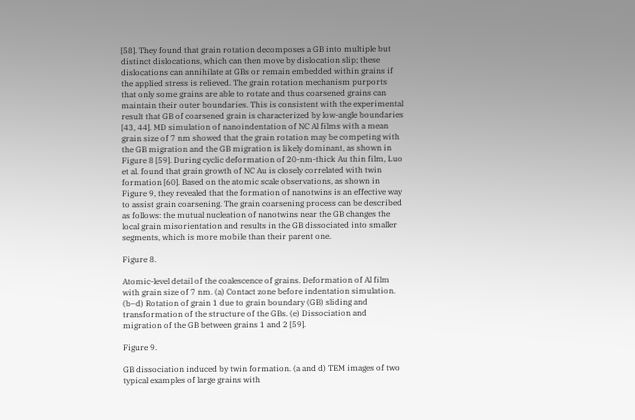[58]. They found that grain rotation decomposes a GB into multiple but distinct dislocations, which can then move by dislocation slip; these dislocations can annihilate at GBs or remain embedded within grains if the applied stress is relieved. The grain rotation mechanism purports that only some grains are able to rotate and thus coarsened grains can maintain their outer boundaries. This is consistent with the experimental result that GB of coarsened grain is characterized by low-angle boundaries [43, 44]. MD simulation of nanoindentation of NC Al films with a mean grain size of 7 nm showed that the grain rotation may be competing with the GB migration and the GB migration is likely dominant, as shown in Figure 8 [59]. During cyclic deformation of 20-nm-thick Au thin film, Luo et al. found that grain growth of NC Au is closely correlated with twin formation [60]. Based on the atomic scale observations, as shown in Figure 9, they revealed that the formation of nanotwins is an effective way to assist grain coarsening. The grain coarsening process can be described as follows: the mutual nucleation of nanotwins near the GB changes the local grain misorientation and results in the GB dissociated into smaller segments, which is more mobile than their parent one.

Figure 8.

Atomic-level detail of the coalescence of grains. Deformation of Al film with grain size of 7 nm. (a) Contact zone before indentation simulation. (b–d) Rotation of grain 1 due to grain boundary (GB) sliding and transformation of the structure of the GBs. (e) Dissociation and migration of the GB between grains 1 and 2 [59].

Figure 9.

GB dissociation induced by twin formation. (a and d) TEM images of two typical examples of large grains with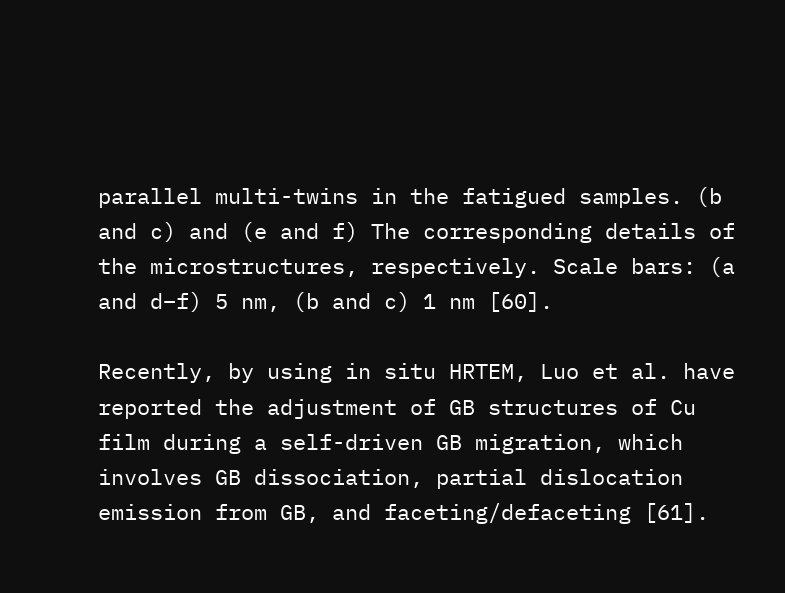parallel multi-twins in the fatigued samples. (b and c) and (e and f) The corresponding details of the microstructures, respectively. Scale bars: (a and d–f) 5 nm, (b and c) 1 nm [60].

Recently, by using in situ HRTEM, Luo et al. have reported the adjustment of GB structures of Cu film during a self-driven GB migration, which involves GB dissociation, partial dislocation emission from GB, and faceting/defaceting [61].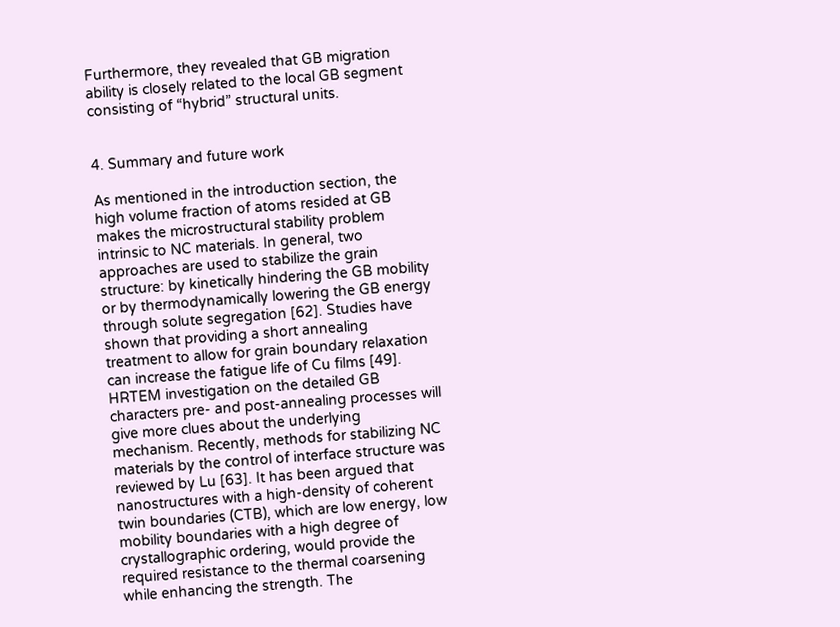Furthermore, they revealed that GB migration ability is closely related to the local GB segment consisting of “hybrid” structural units.


4. Summary and future work

As mentioned in the introduction section, the high volume fraction of atoms resided at GB makes the microstructural stability problem intrinsic to NC materials. In general, two approaches are used to stabilize the grain structure: by kinetically hindering the GB mobility or by thermodynamically lowering the GB energy through solute segregation [62]. Studies have shown that providing a short annealing treatment to allow for grain boundary relaxation can increase the fatigue life of Cu films [49]. HRTEM investigation on the detailed GB characters pre- and post-annealing processes will give more clues about the underlying mechanism. Recently, methods for stabilizing NC materials by the control of interface structure was reviewed by Lu [63]. It has been argued that nanostructures with a high-density of coherent twin boundaries (CTB), which are low energy, low mobility boundaries with a high degree of crystallographic ordering, would provide the required resistance to the thermal coarsening while enhancing the strength. The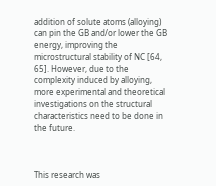addition of solute atoms (alloying) can pin the GB and/or lower the GB energy, improving the microstructural stability of NC [64, 65]. However, due to the complexity induced by alloying, more experimental and theoretical investigations on the structural characteristics need to be done in the future.



This research was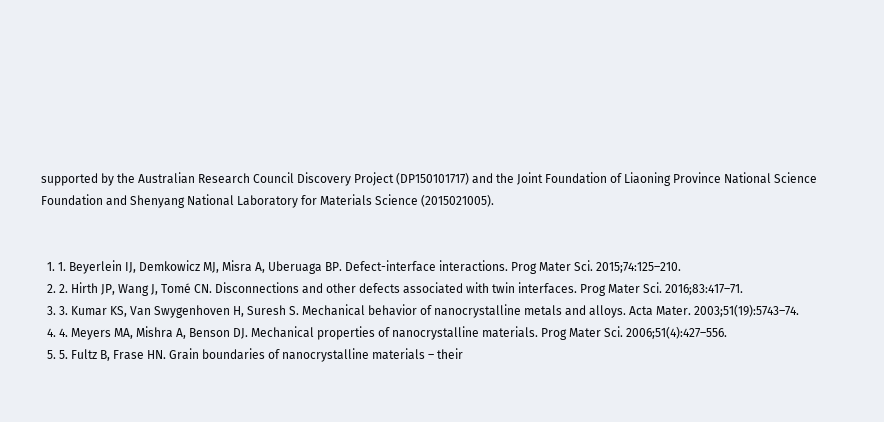supported by the Australian Research Council Discovery Project (DP150101717) and the Joint Foundation of Liaoning Province National Science Foundation and Shenyang National Laboratory for Materials Science (2015021005).


  1. 1. Beyerlein IJ, Demkowicz MJ, Misra A, Uberuaga BP. Defect-interface interactions. Prog Mater Sci. 2015;74:125–210.
  2. 2. Hirth JP, Wang J, Tomé CN. Disconnections and other defects associated with twin interfaces. Prog Mater Sci. 2016;83:417–71.
  3. 3. Kumar KS, Van Swygenhoven H, Suresh S. Mechanical behavior of nanocrystalline metals and alloys. Acta Mater. 2003;51(19):5743–74.
  4. 4. Meyers MA, Mishra A, Benson DJ. Mechanical properties of nanocrystalline materials. Prog Mater Sci. 2006;51(4):427–556.
  5. 5. Fultz B, Frase HN. Grain boundaries of nanocrystalline materials – their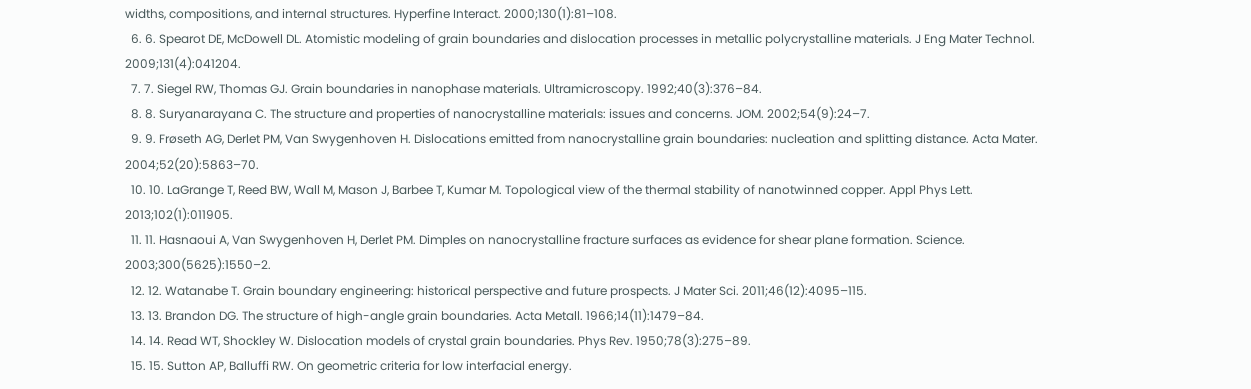widths, compositions, and internal structures. Hyperfine Interact. 2000;130(1):81–108.
  6. 6. Spearot DE, McDowell DL. Atomistic modeling of grain boundaries and dislocation processes in metallic polycrystalline materials. J Eng Mater Technol. 2009;131(4):041204.
  7. 7. Siegel RW, Thomas GJ. Grain boundaries in nanophase materials. Ultramicroscopy. 1992;40(3):376–84.
  8. 8. Suryanarayana C. The structure and properties of nanocrystalline materials: issues and concerns. JOM. 2002;54(9):24–7.
  9. 9. Frøseth AG, Derlet PM, Van Swygenhoven H. Dislocations emitted from nanocrystalline grain boundaries: nucleation and splitting distance. Acta Mater. 2004;52(20):5863–70.
  10. 10. LaGrange T, Reed BW, Wall M, Mason J, Barbee T, Kumar M. Topological view of the thermal stability of nanotwinned copper. Appl Phys Lett. 2013;102(1):011905.
  11. 11. Hasnaoui A, Van Swygenhoven H, Derlet PM. Dimples on nanocrystalline fracture surfaces as evidence for shear plane formation. Science. 2003;300(5625):1550–2.
  12. 12. Watanabe T. Grain boundary engineering: historical perspective and future prospects. J Mater Sci. 2011;46(12):4095–115.
  13. 13. Brandon DG. The structure of high-angle grain boundaries. Acta Metall. 1966;14(11):1479–84.
  14. 14. Read WT, Shockley W. Dislocation models of crystal grain boundaries. Phys Rev. 1950;78(3):275–89.
  15. 15. Sutton AP, Balluffi RW. On geometric criteria for low interfacial energy.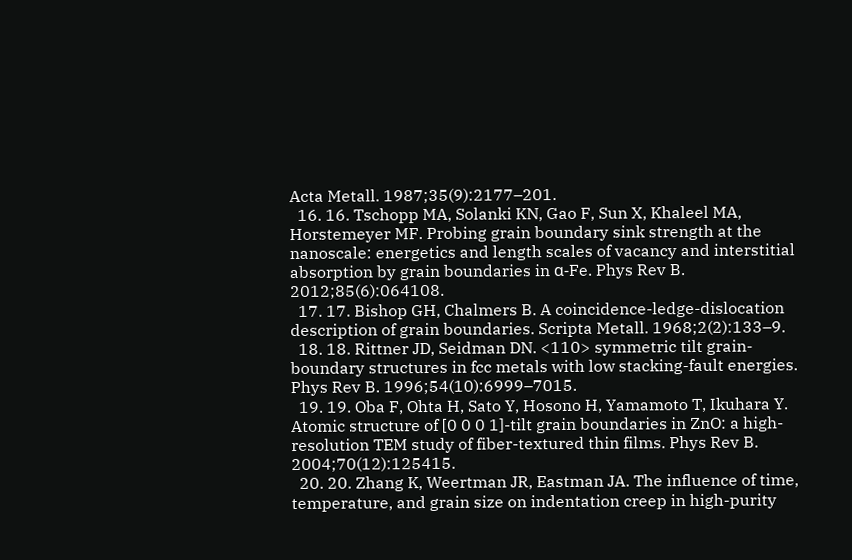Acta Metall. 1987;35(9):2177–201.
  16. 16. Tschopp MA, Solanki KN, Gao F, Sun X, Khaleel MA, Horstemeyer MF. Probing grain boundary sink strength at the nanoscale: energetics and length scales of vacancy and interstitial absorption by grain boundaries in α-Fe. Phys Rev B. 2012;85(6):064108.
  17. 17. Bishop GH, Chalmers B. A coincidence-ledge-dislocation description of grain boundaries. Scripta Metall. 1968;2(2):133–9.
  18. 18. Rittner JD, Seidman DN. <110> symmetric tilt grain-boundary structures in fcc metals with low stacking-fault energies. Phys Rev B. 1996;54(10):6999–7015.
  19. 19. Oba F, Ohta H, Sato Y, Hosono H, Yamamoto T, Ikuhara Y. Atomic structure of [0 0 0 1]-tilt grain boundaries in ZnO: a high-resolution TEM study of fiber-textured thin films. Phys Rev B. 2004;70(12):125415.
  20. 20. Zhang K, Weertman JR, Eastman JA. The influence of time, temperature, and grain size on indentation creep in high-purity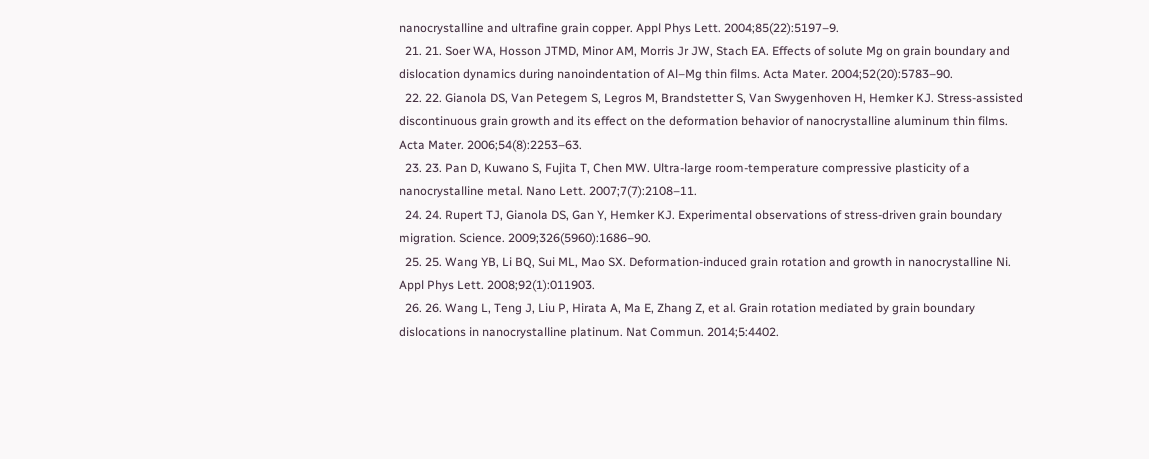nanocrystalline and ultrafine grain copper. Appl Phys Lett. 2004;85(22):5197–9.
  21. 21. Soer WA, Hosson JTMD, Minor AM, Morris Jr JW, Stach EA. Effects of solute Mg on grain boundary and dislocation dynamics during nanoindentation of Al–Mg thin films. Acta Mater. 2004;52(20):5783–90.
  22. 22. Gianola DS, Van Petegem S, Legros M, Brandstetter S, Van Swygenhoven H, Hemker KJ. Stress-assisted discontinuous grain growth and its effect on the deformation behavior of nanocrystalline aluminum thin films. Acta Mater. 2006;54(8):2253–63.
  23. 23. Pan D, Kuwano S, Fujita T, Chen MW. Ultra-large room-temperature compressive plasticity of a nanocrystalline metal. Nano Lett. 2007;7(7):2108–11.
  24. 24. Rupert TJ, Gianola DS, Gan Y, Hemker KJ. Experimental observations of stress-driven grain boundary migration. Science. 2009;326(5960):1686–90.
  25. 25. Wang YB, Li BQ, Sui ML, Mao SX. Deformation-induced grain rotation and growth in nanocrystalline Ni. Appl Phys Lett. 2008;92(1):011903.
  26. 26. Wang L, Teng J, Liu P, Hirata A, Ma E, Zhang Z, et al. Grain rotation mediated by grain boundary dislocations in nanocrystalline platinum. Nat Commun. 2014;5:4402.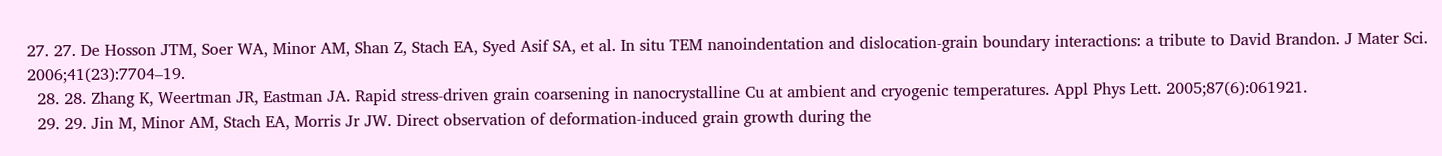27. 27. De Hosson JTM, Soer WA, Minor AM, Shan Z, Stach EA, Syed Asif SA, et al. In situ TEM nanoindentation and dislocation-grain boundary interactions: a tribute to David Brandon. J Mater Sci. 2006;41(23):7704–19.
  28. 28. Zhang K, Weertman JR, Eastman JA. Rapid stress-driven grain coarsening in nanocrystalline Cu at ambient and cryogenic temperatures. Appl Phys Lett. 2005;87(6):061921.
  29. 29. Jin M, Minor AM, Stach EA, Morris Jr JW. Direct observation of deformation-induced grain growth during the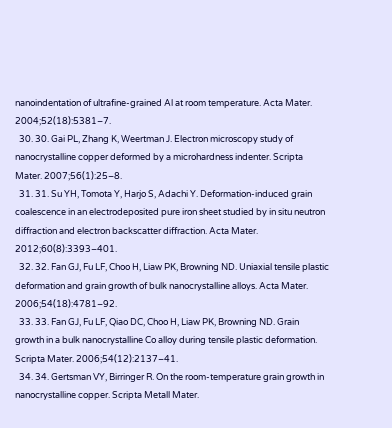nanoindentation of ultrafine-grained Al at room temperature. Acta Mater. 2004;52(18):5381–7.
  30. 30. Gai PL, Zhang K, Weertman J. Electron microscopy study of nanocrystalline copper deformed by a microhardness indenter. Scripta Mater. 2007;56(1):25–8.
  31. 31. Su YH, Tomota Y, Harjo S, Adachi Y. Deformation-induced grain coalescence in an electrodeposited pure iron sheet studied by in situ neutron diffraction and electron backscatter diffraction. Acta Mater. 2012;60(8):3393–401.
  32. 32. Fan GJ, Fu LF, Choo H, Liaw PK, Browning ND. Uniaxial tensile plastic deformation and grain growth of bulk nanocrystalline alloys. Acta Mater. 2006;54(18):4781–92.
  33. 33. Fan GJ, Fu LF, Qiao DC, Choo H, Liaw PK, Browning ND. Grain growth in a bulk nanocrystalline Co alloy during tensile plastic deformation. Scripta Mater. 2006;54(12):2137–41.
  34. 34. Gertsman VY, Birringer R. On the room-temperature grain growth in nanocrystalline copper. Scripta Metall Mater.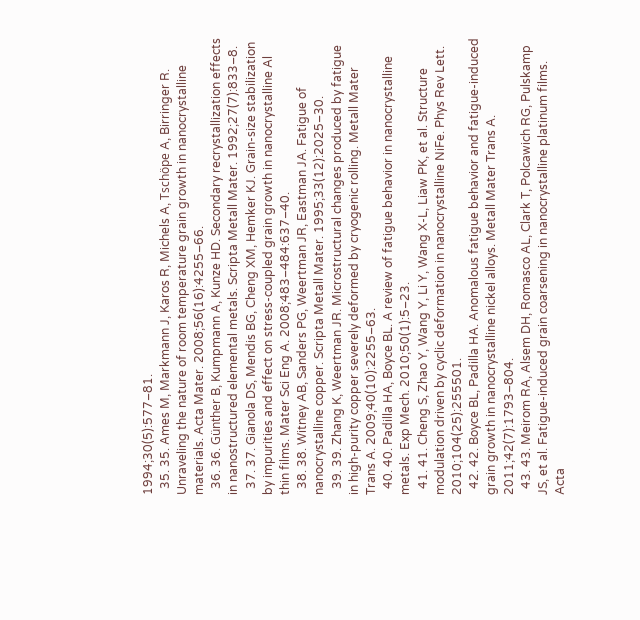1994;30(5):577–81.
  35. 35. Ames M, Markmann J, Karos R, Michels A, Tschöpe A, Birringer R. Unraveling the nature of room temperature grain growth in nanocrystalline materials. Acta Mater. 2008;56(16):4255–66.
  36. 36. Günther B, Kumpmann A, Kunze HD. Secondary recrystallization effects in nanostructured elemental metals. Scripta Metall Mater. 1992;27(7):833–8.
  37. 37. Gianola DS, Mendis BG, Cheng XM, Hemker KJ. Grain-size stabilization by impurities and effect on stress-coupled grain growth in nanocrystalline Al thin films. Mater Sci Eng A. 2008;483–484:637–40.
  38. 38. Witney AB, Sanders PG, Weertman JR, Eastman JA. Fatigue of nanocrystalline copper. Scripta Metall Mater. 1995;33(12):2025–30.
  39. 39. Zhang K, Weertman JR. Microstructural changes produced by fatigue in high-purity copper severely deformed by cryogenic rolling. Metall Mater Trans A. 2009;40(10):2255–63.
  40. 40. Padilla HA, Boyce BL. A review of fatigue behavior in nanocrystalline metals. Exp Mech. 2010;50(1):5–23.
  41. 41. Cheng S, Zhao Y, Wang Y, Li Y, Wang X-L, Liaw PK, et al. Structure modulation driven by cyclic deformation in nanocrystalline NiFe. Phys Rev Lett. 2010;104(25):255501.
  42. 42. Boyce BL, Padilla HA. Anomalous fatigue behavior and fatigue-induced grain growth in nanocrystalline nickel alloys. Metall Mater Trans A. 2011;42(7):1793–804.
  43. 43. Meirom RA, Alsem DH, Romasco AL, Clark T, Polcawich RG, Pulskamp JS, et al. Fatigue-induced grain coarsening in nanocrystalline platinum films. Acta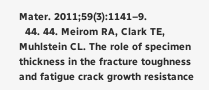Mater. 2011;59(3):1141–9.
  44. 44. Meirom RA, Clark TE, Muhlstein CL. The role of specimen thickness in the fracture toughness and fatigue crack growth resistance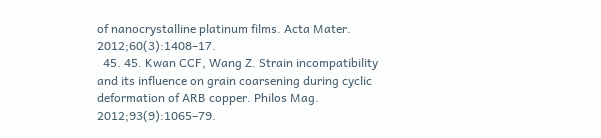of nanocrystalline platinum films. Acta Mater. 2012;60(3):1408–17.
  45. 45. Kwan CCF, Wang Z. Strain incompatibility and its influence on grain coarsening during cyclic deformation of ARB copper. Philos Mag. 2012;93(9):1065–79.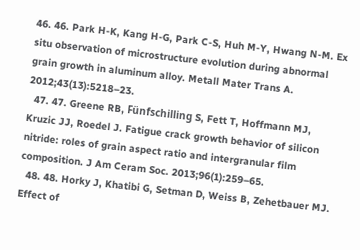46. 46. Park H-K, Kang H-G, Park C-S, Huh M-Y, Hwang N-M. Ex situ observation of microstructure evolution during abnormal grain growth in aluminum alloy. Metall Mater Trans A. 2012;43(13):5218–23.
  47. 47. Greene RB, Fünfschilling S, Fett T, Hoffmann MJ, Kruzic JJ, Roedel J. Fatigue crack growth behavior of silicon nitride: roles of grain aspect ratio and intergranular film composition. J Am Ceram Soc. 2013;96(1):259–65.
  48. 48. Horky J, Khatibi G, Setman D, Weiss B, Zehetbauer MJ. Effect of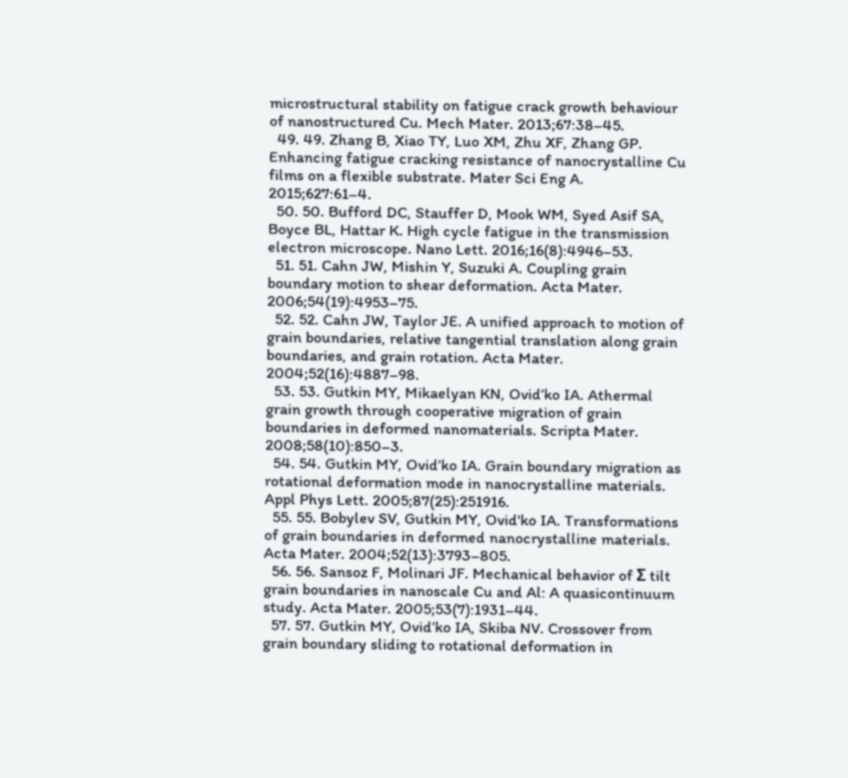microstructural stability on fatigue crack growth behaviour of nanostructured Cu. Mech Mater. 2013;67:38–45.
  49. 49. Zhang B, Xiao TY, Luo XM, Zhu XF, Zhang GP. Enhancing fatigue cracking resistance of nanocrystalline Cu films on a flexible substrate. Mater Sci Eng A. 2015;627:61–4.
  50. 50. Bufford DC, Stauffer D, Mook WM, Syed Asif SA, Boyce BL, Hattar K. High cycle fatigue in the transmission electron microscope. Nano Lett. 2016;16(8):4946–53.
  51. 51. Cahn JW, Mishin Y, Suzuki A. Coupling grain boundary motion to shear deformation. Acta Mater. 2006;54(19):4953–75.
  52. 52. Cahn JW, Taylor JE. A unified approach to motion of grain boundaries, relative tangential translation along grain boundaries, and grain rotation. Acta Mater. 2004;52(16):4887–98.
  53. 53. Gutkin MY, Mikaelyan KN, Ovid’ko IA. Athermal grain growth through cooperative migration of grain boundaries in deformed nanomaterials. Scripta Mater. 2008;58(10):850–3.
  54. 54. Gutkin MY, Ovid’ko IA. Grain boundary migration as rotational deformation mode in nanocrystalline materials. Appl Phys Lett. 2005;87(25):251916.
  55. 55. Bobylev SV, Gutkin MY, Ovid'ko IA. Transformations of grain boundaries in deformed nanocrystalline materials. Acta Mater. 2004;52(13):3793–805.
  56. 56. Sansoz F, Molinari JF. Mechanical behavior of Σ tilt grain boundaries in nanoscale Cu and Al: A quasicontinuum study. Acta Mater. 2005;53(7):1931–44.
  57. 57. Gutkin MY, Ovid’ko IA, Skiba NV. Crossover from grain boundary sliding to rotational deformation in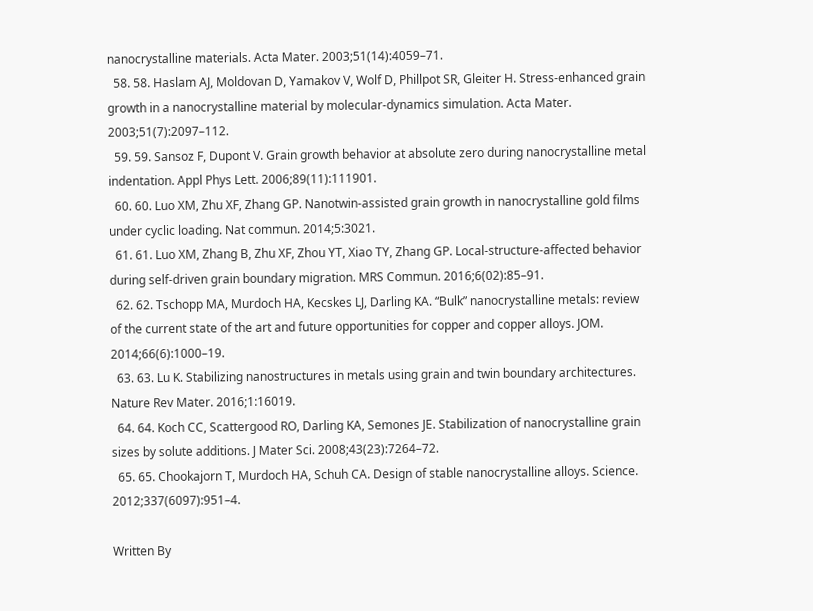nanocrystalline materials. Acta Mater. 2003;51(14):4059–71.
  58. 58. Haslam AJ, Moldovan D, Yamakov V, Wolf D, Phillpot SR, Gleiter H. Stress-enhanced grain growth in a nanocrystalline material by molecular-dynamics simulation. Acta Mater. 2003;51(7):2097–112.
  59. 59. Sansoz F, Dupont V. Grain growth behavior at absolute zero during nanocrystalline metal indentation. Appl Phys Lett. 2006;89(11):111901.
  60. 60. Luo XM, Zhu XF, Zhang GP. Nanotwin-assisted grain growth in nanocrystalline gold films under cyclic loading. Nat commun. 2014;5:3021.
  61. 61. Luo XM, Zhang B, Zhu XF, Zhou YT, Xiao TY, Zhang GP. Local-structure-affected behavior during self-driven grain boundary migration. MRS Commun. 2016;6(02):85–91.
  62. 62. Tschopp MA, Murdoch HA, Kecskes LJ, Darling KA. “Bulk” nanocrystalline metals: review of the current state of the art and future opportunities for copper and copper alloys. JOM. 2014;66(6):1000–19.
  63. 63. Lu K. Stabilizing nanostructures in metals using grain and twin boundary architectures. Nature Rev Mater. 2016;1:16019.
  64. 64. Koch CC, Scattergood RO, Darling KA, Semones JE. Stabilization of nanocrystalline grain sizes by solute additions. J Mater Sci. 2008;43(23):7264–72.
  65. 65. Chookajorn T, Murdoch HA, Schuh CA. Design of stable nanocrystalline alloys. Science. 2012;337(6097):951–4.

Written By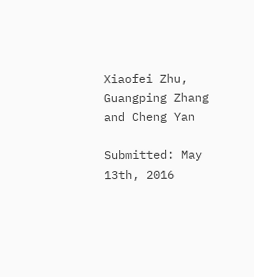Xiaofei Zhu, Guangping Zhang and Cheng Yan

Submitted: May 13th, 2016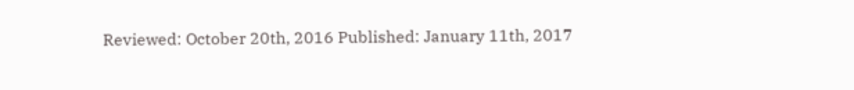Reviewed: October 20th, 2016 Published: January 11th, 2017